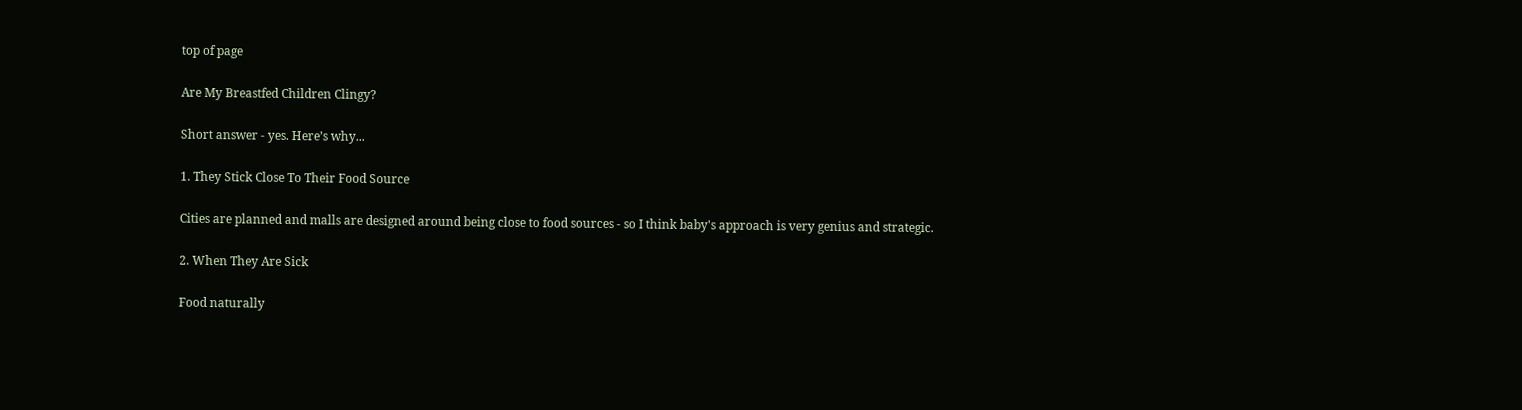top of page

Are My Breastfed Children Clingy?

Short answer - yes. Here’s why...

1. They Stick Close To Their Food Source

Cities are planned and malls are designed around being close to food sources - so I think baby's approach is very genius and strategic.

2. When They Are Sick

Food naturally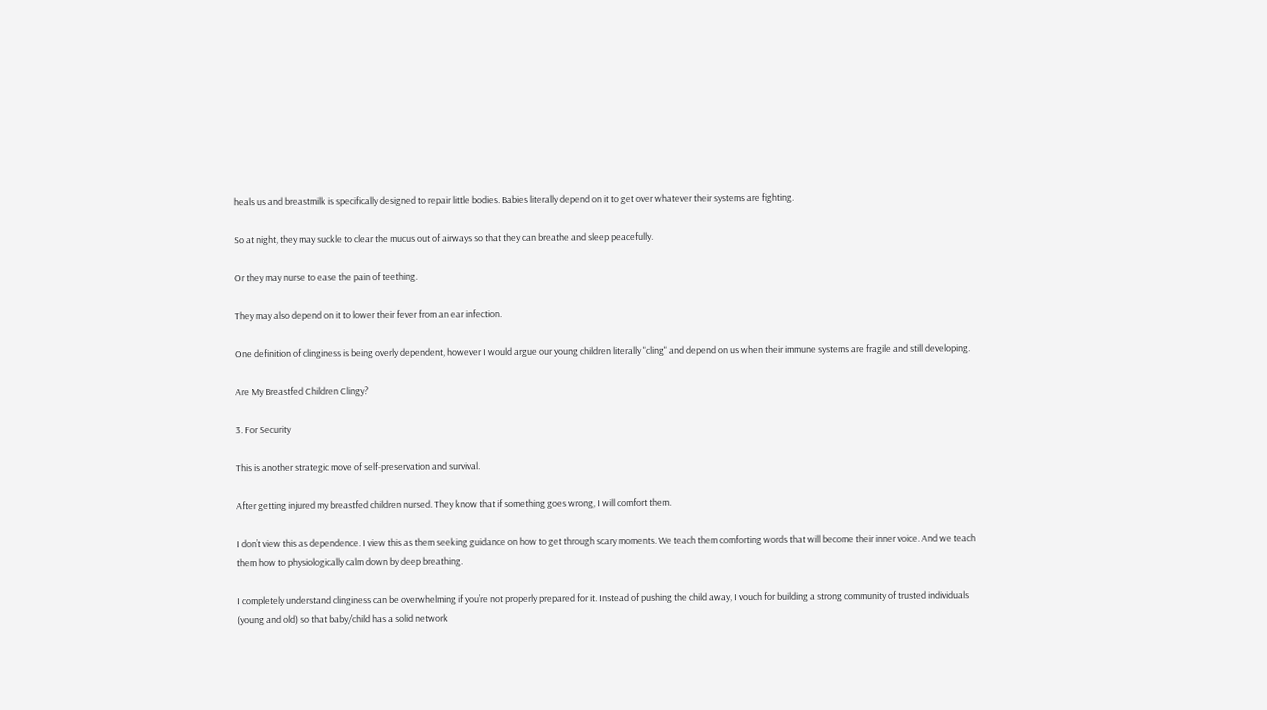heals us and breastmilk is specifically designed to repair little bodies. Babies literally depend on it to get over whatever their systems are fighting.

So at night, they may suckle to clear the mucus out of airways so that they can breathe and sleep peacefully.

Or they may nurse to ease the pain of teething.

They may also depend on it to lower their fever from an ear infection.

One definition of clinginess is being overly dependent, however I would argue our young children literally "cling" and depend on us when their immune systems are fragile and still developing.

Are My Breastfed Children Clingy?

3. For Security

This is another strategic move of self-preservation and survival.

After getting injured my breastfed children nursed. They know that if something goes wrong, I will comfort them.

I don’t view this as dependence. I view this as them seeking guidance on how to get through scary moments. We teach them comforting words that will become their inner voice. And we teach them how to physiologically calm down by deep breathing.

I completely understand clinginess can be overwhelming if you’re not properly prepared for it. Instead of pushing the child away, I vouch for building a strong community of trusted individuals (young and old) so that baby/child has a solid network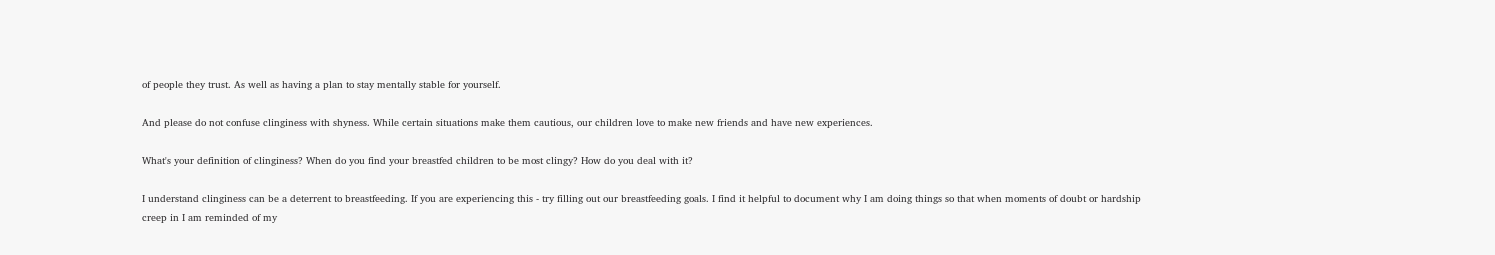of people they trust. As well as having a plan to stay mentally stable for yourself.

And please do not confuse clinginess with shyness. While certain situations make them cautious, our children love to make new friends and have new experiences.

What's your definition of clinginess? When do you find your breastfed children to be most clingy? How do you deal with it?

I understand clinginess can be a deterrent to breastfeeding. If you are experiencing this - try filling out our breastfeeding goals. I find it helpful to document why I am doing things so that when moments of doubt or hardship creep in I am reminded of my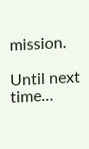mission.

Until next time…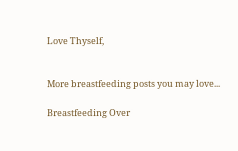Love Thyself,


More breastfeeding posts you may love...

Breastfeeding Over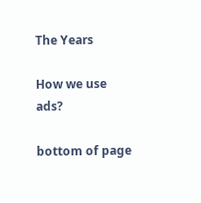The Years

How we use ads?

bottom of page